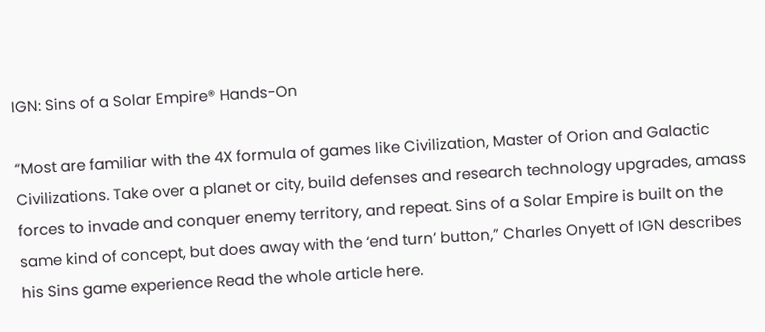IGN: Sins of a Solar Empire® Hands-On

“Most are familiar with the 4X formula of games like Civilization, Master of Orion and Galactic Civilizations. Take over a planet or city, build defenses and research technology upgrades, amass forces to invade and conquer enemy territory, and repeat. Sins of a Solar Empire is built on the same kind of concept, but does away with the ‘end turn’ button,” Charles Onyett of IGN describes his Sins game experience Read the whole article here.